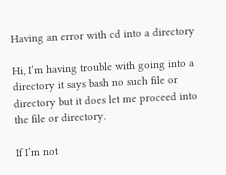Having an error with cd into a directory

Hi, I’m having trouble with going into a directory it says bash no such file or directory but it does let me proceed into the file or directory.

If I’m not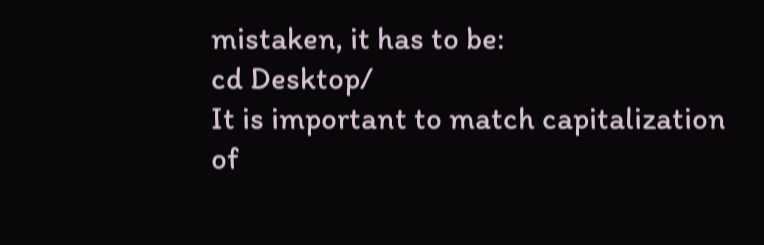mistaken, it has to be:
cd Desktop/
It is important to match capitalization of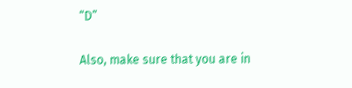“D”

Also, make sure that you are in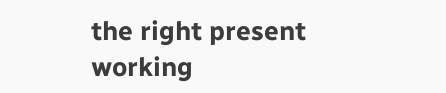the right present working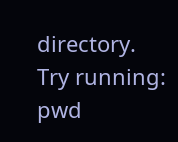directory. Try running: pwd